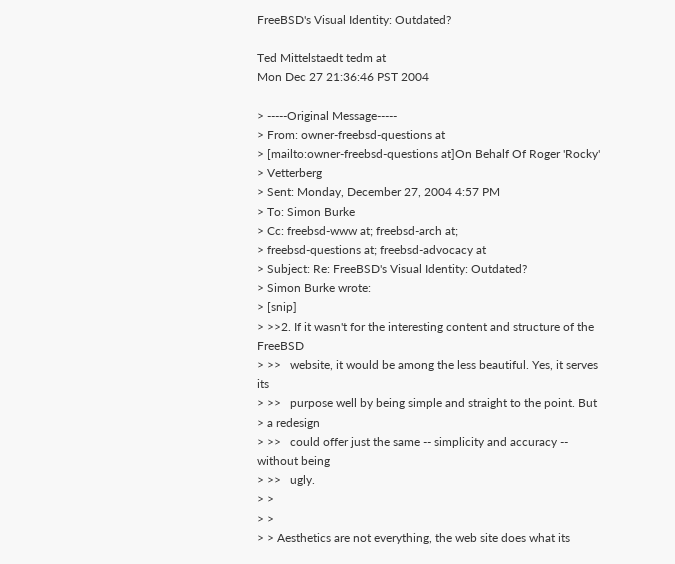FreeBSD's Visual Identity: Outdated?

Ted Mittelstaedt tedm at
Mon Dec 27 21:36:46 PST 2004

> -----Original Message-----
> From: owner-freebsd-questions at
> [mailto:owner-freebsd-questions at]On Behalf Of Roger 'Rocky'
> Vetterberg
> Sent: Monday, December 27, 2004 4:57 PM
> To: Simon Burke
> Cc: freebsd-www at; freebsd-arch at;
> freebsd-questions at; freebsd-advocacy at
> Subject: Re: FreeBSD's Visual Identity: Outdated?
> Simon Burke wrote:
> [snip]
> >>2. If it wasn't for the interesting content and structure of the FreeBSD
> >>   website, it would be among the less beautiful. Yes, it serves its
> >>   purpose well by being simple and straight to the point. But
> a redesign
> >>   could offer just the same -- simplicity and accuracy -- without being
> >>   ugly.
> >
> >
> > Aesthetics are not everything, the web site does what its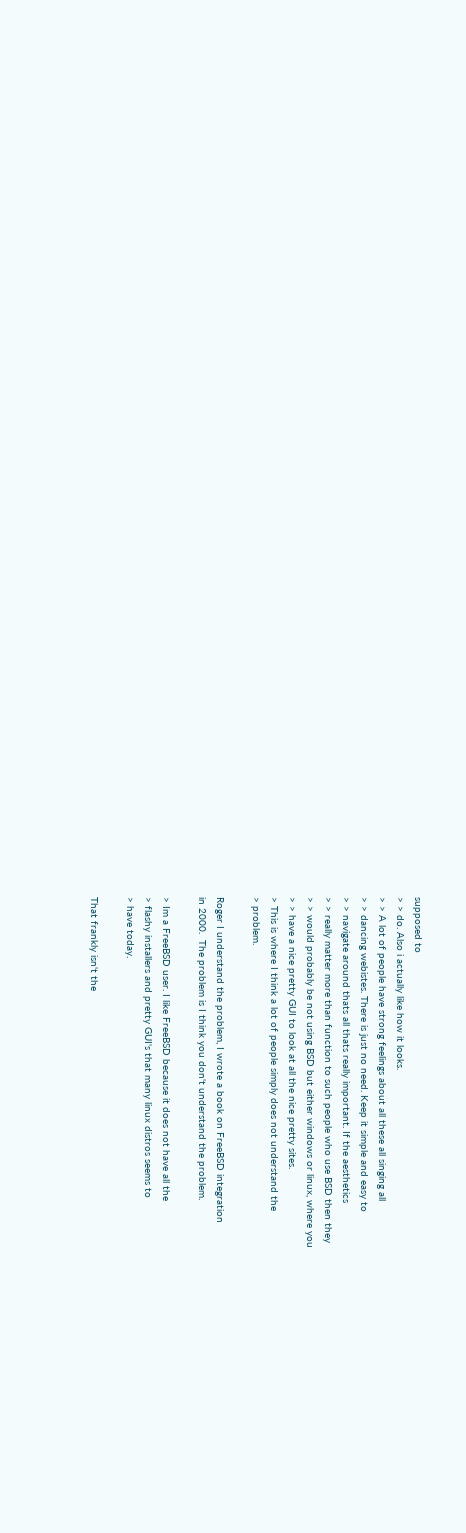supposed to
> > do. Also i actually like how it looks.
> > A lot of people have strong feelings about all these all singing all
> > dancing webistes. There is just no need. Keep it simple and easy to
> > navigate around thats all thats really important. If the aesthetics
> > really matter more than function to such people who use BSD then they
> > would probably be not using BSD but either windows or linux, where you
> > have a nice pretty GUI to look at all the nice pretty sites.
> This is where I think a lot of people simply does not understand the
> problem.

Roger I understand the problem, I wrote a book on FreeBSD integration
in 2000.  The problem is I think you don't understand the problem.

> Im a FreeBSD user. I like FreeBSD because it does not have all the
> flashy installers and pretty GUI's that many linux distros seems to
> have today.

That frankly isn't the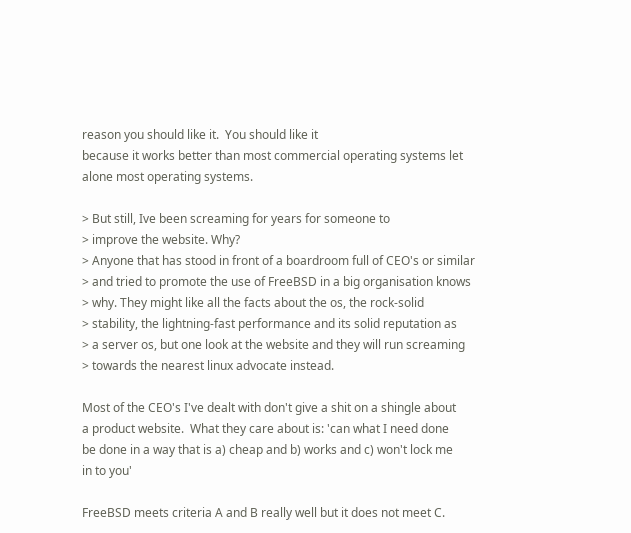reason you should like it.  You should like it
because it works better than most commercial operating systems let
alone most operating systems.

> But still, Ive been screaming for years for someone to
> improve the website. Why?
> Anyone that has stood in front of a boardroom full of CEO's or similar
> and tried to promote the use of FreeBSD in a big organisation knows
> why. They might like all the facts about the os, the rock-solid
> stability, the lightning-fast performance and its solid reputation as
> a server os, but one look at the website and they will run screaming
> towards the nearest linux advocate instead.

Most of the CEO's I've dealt with don't give a shit on a shingle about
a product website.  What they care about is: 'can what I need done
be done in a way that is a) cheap and b) works and c) won't lock me
in to you'

FreeBSD meets criteria A and B really well but it does not meet C.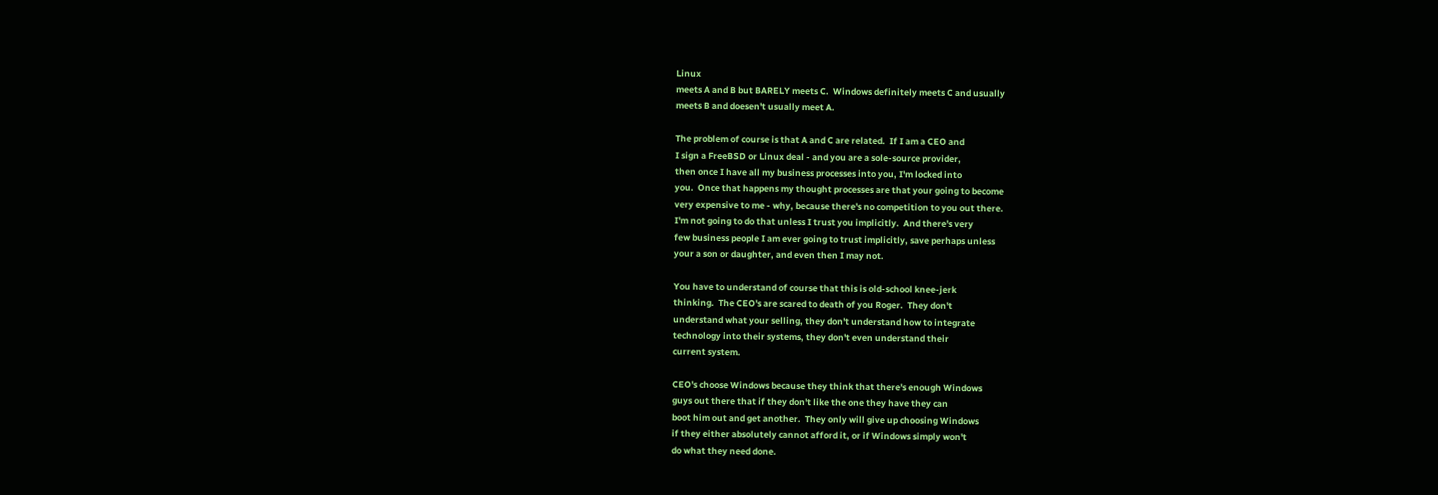Linux
meets A and B but BARELY meets C.  Windows definitely meets C and usually
meets B and doesen't usually meet A.

The problem of course is that A and C are related.  If I am a CEO and
I sign a FreeBSD or Linux deal - and you are a sole-source provider,
then once I have all my business processes into you, I'm locked into
you.  Once that happens my thought processes are that your going to become
very expensive to me - why, because there's no competition to you out there.
I'm not going to do that unless I trust you implicitly.  And there's very
few business people I am ever going to trust implicitly, save perhaps unless
your a son or daughter, and even then I may not.

You have to understand of course that this is old-school knee-jerk
thinking.  The CEO's are scared to death of you Roger.  They don't
understand what your selling, they don't understand how to integrate
technology into their systems, they don't even understand their
current system.

CEO's choose Windows because they think that there's enough Windows
guys out there that if they don't like the one they have they can
boot him out and get another.  They only will give up choosing Windows
if they either absolutely cannot afford it, or if Windows simply won't
do what they need done.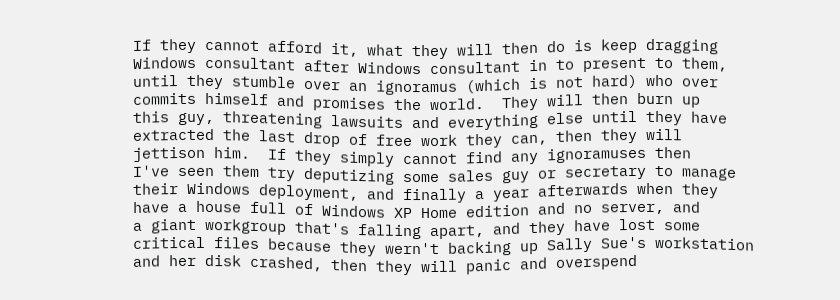If they cannot afford it, what they will then do is keep dragging
Windows consultant after Windows consultant in to present to them,
until they stumble over an ignoramus (which is not hard) who over
commits himself and promises the world.  They will then burn up
this guy, threatening lawsuits and everything else until they have
extracted the last drop of free work they can, then they will
jettison him.  If they simply cannot find any ignoramuses then
I've seen them try deputizing some sales guy or secretary to manage
their Windows deployment, and finally a year afterwards when they
have a house full of Windows XP Home edition and no server, and
a giant workgroup that's falling apart, and they have lost some
critical files because they wern't backing up Sally Sue's workstation
and her disk crashed, then they will panic and overspend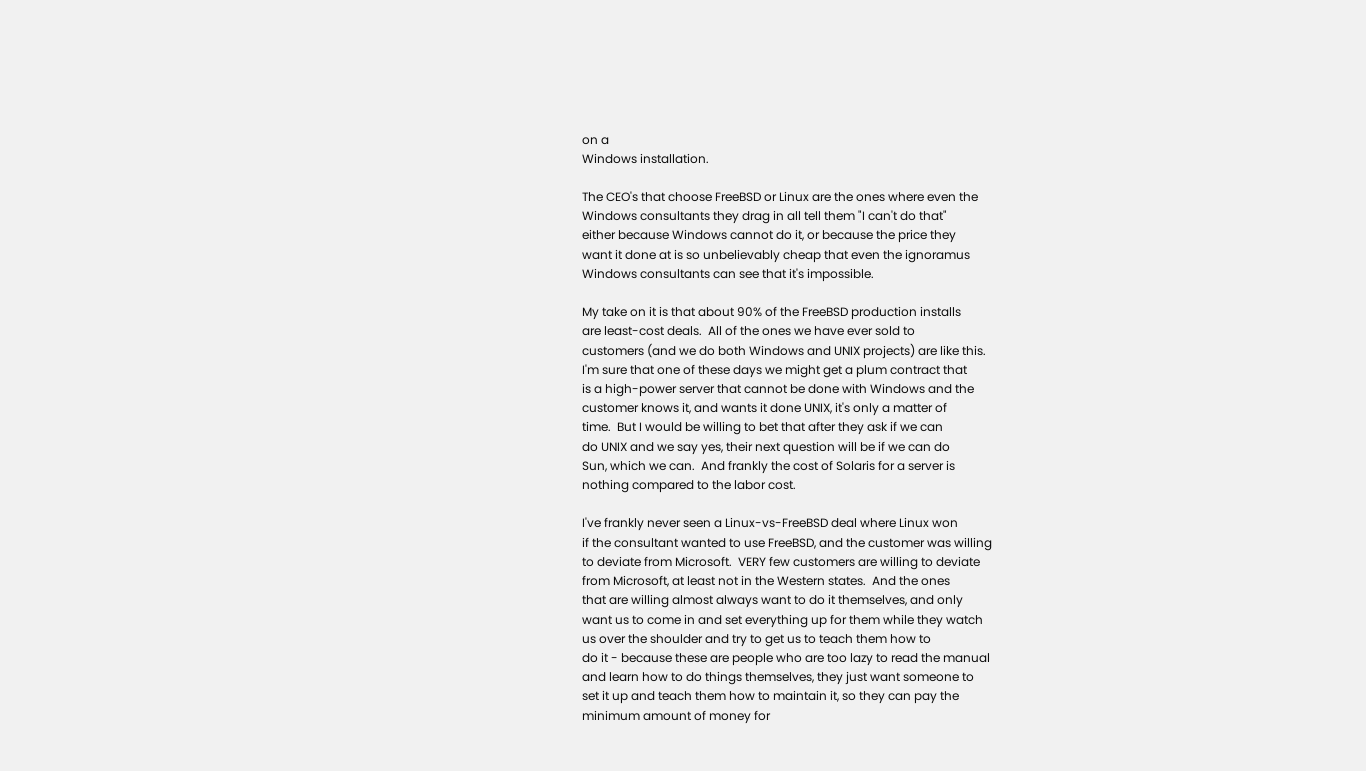on a
Windows installation.

The CEO's that choose FreeBSD or Linux are the ones where even the
Windows consultants they drag in all tell them "I can't do that"
either because Windows cannot do it, or because the price they
want it done at is so unbelievably cheap that even the ignoramus
Windows consultants can see that it's impossible.

My take on it is that about 90% of the FreeBSD production installs
are least-cost deals.  All of the ones we have ever sold to
customers (and we do both Windows and UNIX projects) are like this.
I'm sure that one of these days we might get a plum contract that
is a high-power server that cannot be done with Windows and the
customer knows it, and wants it done UNIX, it's only a matter of
time.  But I would be willing to bet that after they ask if we can
do UNIX and we say yes, their next question will be if we can do
Sun, which we can.  And frankly the cost of Solaris for a server is
nothing compared to the labor cost.

I've frankly never seen a Linux-vs-FreeBSD deal where Linux won
if the consultant wanted to use FreeBSD, and the customer was willing
to deviate from Microsoft.  VERY few customers are willing to deviate
from Microsoft, at least not in the Western states.  And the ones
that are willing almost always want to do it themselves, and only
want us to come in and set everything up for them while they watch
us over the shoulder and try to get us to teach them how to
do it - because these are people who are too lazy to read the manual
and learn how to do things themselves, they just want someone to
set it up and teach them how to maintain it, so they can pay the
minimum amount of money for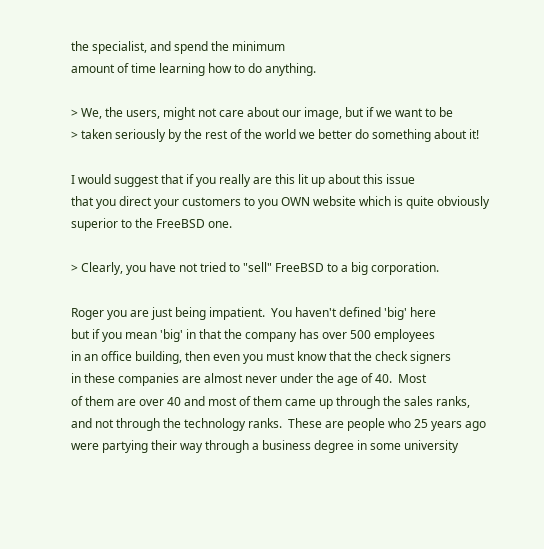the specialist, and spend the minimum
amount of time learning how to do anything.

> We, the users, might not care about our image, but if we want to be
> taken seriously by the rest of the world we better do something about it!

I would suggest that if you really are this lit up about this issue
that you direct your customers to you OWN website which is quite obviously
superior to the FreeBSD one.

> Clearly, you have not tried to "sell" FreeBSD to a big corporation.

Roger you are just being impatient.  You haven't defined 'big' here
but if you mean 'big' in that the company has over 500 employees
in an office building, then even you must know that the check signers
in these companies are almost never under the age of 40.  Most
of them are over 40 and most of them came up through the sales ranks,
and not through the technology ranks.  These are people who 25 years ago
were partying their way through a business degree in some university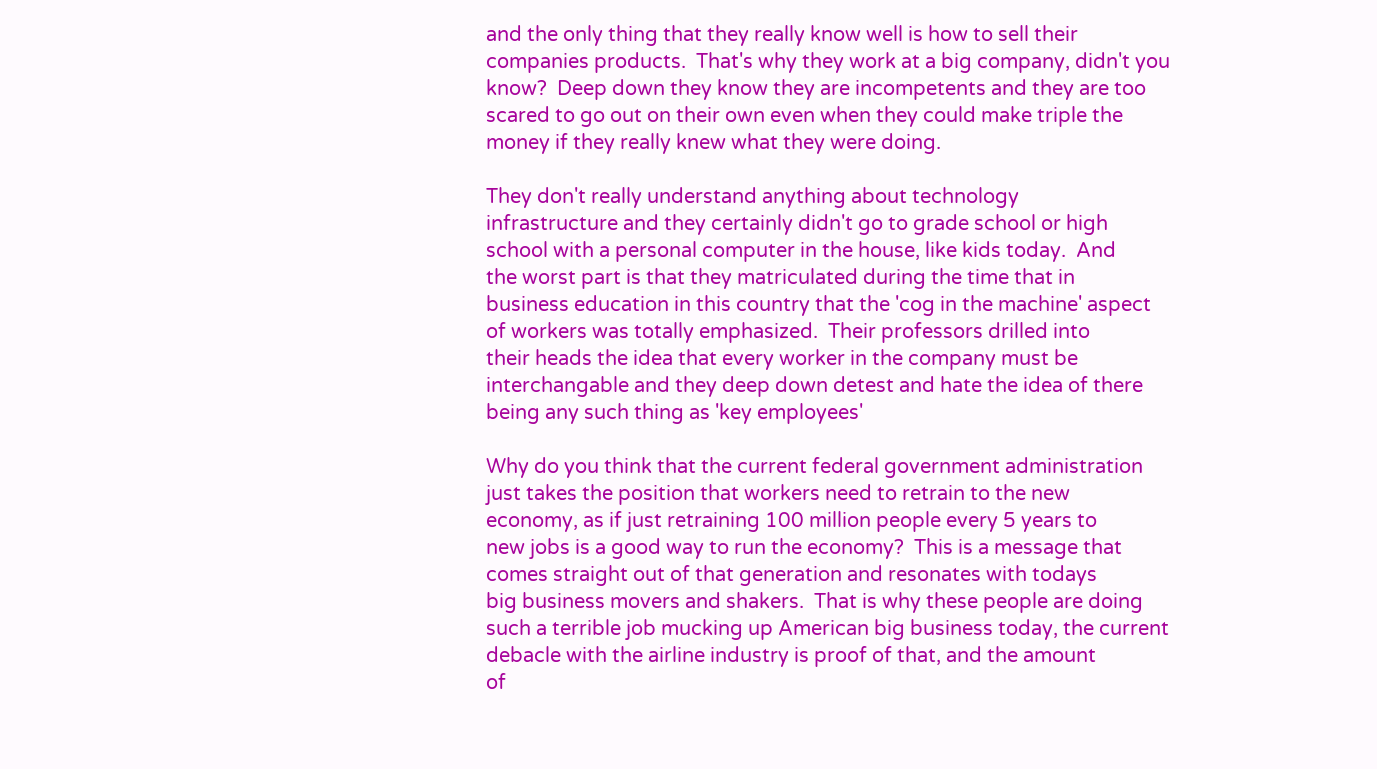and the only thing that they really know well is how to sell their
companies products.  That's why they work at a big company, didn't you
know?  Deep down they know they are incompetents and they are too
scared to go out on their own even when they could make triple the
money if they really knew what they were doing.

They don't really understand anything about technology
infrastructure and they certainly didn't go to grade school or high
school with a personal computer in the house, like kids today.  And
the worst part is that they matriculated during the time that in
business education in this country that the 'cog in the machine' aspect
of workers was totally emphasized.  Their professors drilled into
their heads the idea that every worker in the company must be
interchangable and they deep down detest and hate the idea of there
being any such thing as 'key employees'

Why do you think that the current federal government administration
just takes the position that workers need to retrain to the new
economy, as if just retraining 100 million people every 5 years to
new jobs is a good way to run the economy?  This is a message that
comes straight out of that generation and resonates with todays
big business movers and shakers.  That is why these people are doing
such a terrible job mucking up American big business today, the current
debacle with the airline industry is proof of that, and the amount
of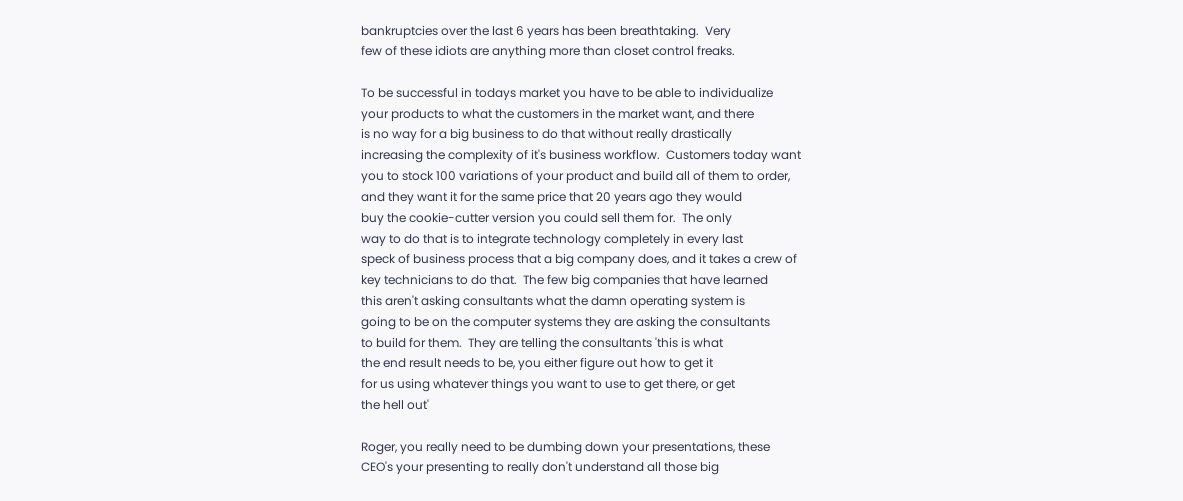bankruptcies over the last 6 years has been breathtaking.  Very
few of these idiots are anything more than closet control freaks.

To be successful in todays market you have to be able to individualize
your products to what the customers in the market want, and there
is no way for a big business to do that without really drastically
increasing the complexity of it's business workflow.  Customers today want
you to stock 100 variations of your product and build all of them to order,
and they want it for the same price that 20 years ago they would
buy the cookie-cutter version you could sell them for.  The only
way to do that is to integrate technology completely in every last
speck of business process that a big company does, and it takes a crew of
key technicians to do that.  The few big companies that have learned
this aren't asking consultants what the damn operating system is
going to be on the computer systems they are asking the consultants
to build for them.  They are telling the consultants 'this is what
the end result needs to be, you either figure out how to get it
for us using whatever things you want to use to get there, or get
the hell out'

Roger, you really need to be dumbing down your presentations, these
CEO's your presenting to really don't understand all those big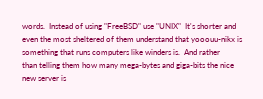words.  Instead of using "FreeBSD" use "UNIX"  It's shorter and
even the most sheltered of them understand that yooouu-nikx is
something that runs computers like winders is.  And rather
than telling them how many mega-bytes and giga-bits the nice
new server is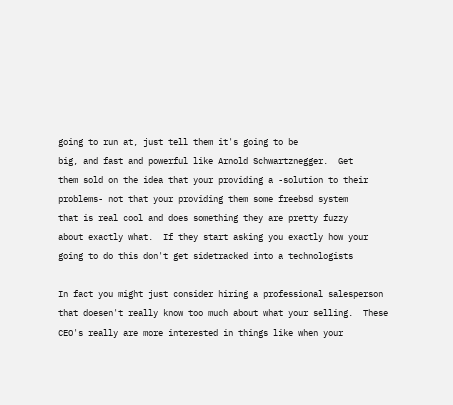going to run at, just tell them it's going to be
big, and fast and powerful like Arnold Schwartznegger.  Get
them sold on the idea that your providing a -solution to their
problems- not that your providing them some freebsd system
that is real cool and does something they are pretty fuzzy
about exactly what.  If they start asking you exactly how your
going to do this don't get sidetracked into a technologists

In fact you might just consider hiring a professional salesperson
that doesen't really know too much about what your selling.  These
CEO's really are more interested in things like when your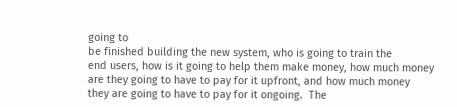going to
be finished building the new system, who is going to train the
end users, how is it going to help them make money, how much money
are they going to have to pay for it upfront, and how much money
they are going to have to pay for it ongoing.  The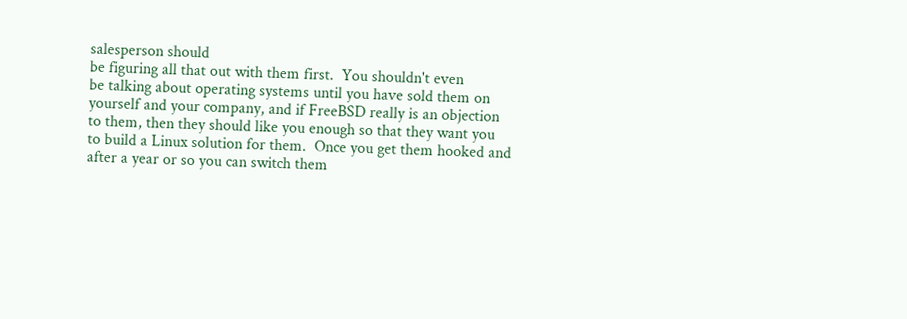salesperson should
be figuring all that out with them first.  You shouldn't even
be talking about operating systems until you have sold them on
yourself and your company, and if FreeBSD really is an objection
to them, then they should like you enough so that they want you
to build a Linux solution for them.  Once you get them hooked and
after a year or so you can switch them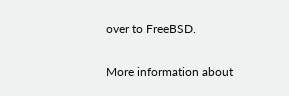over to FreeBSD.


More information about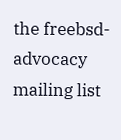the freebsd-advocacy mailing list